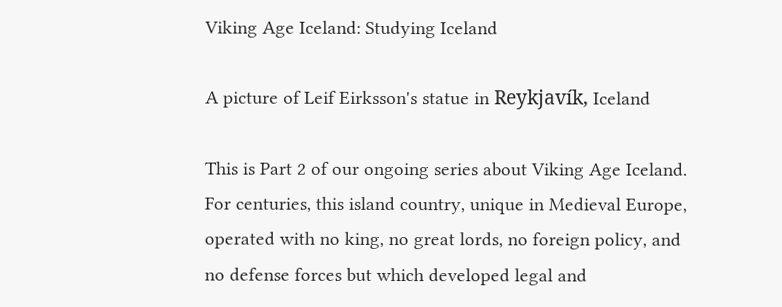Viking Age Iceland: Studying Iceland

A picture of Leif Eirksson's statue in Reykjavík, Iceland

This is Part 2 of our ongoing series about Viking Age Iceland. For centuries, this island country, unique in Medieval Europe, operated with no king, no great lords, no foreign policy, and no defense forces but which developed legal and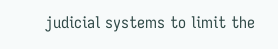judicial systems to limit the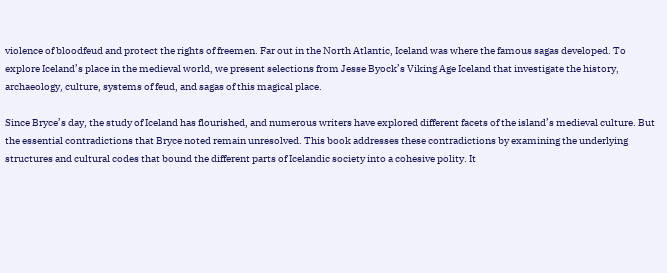violence of bloodfeud and protect the rights of freemen. Far out in the North Atlantic, Iceland was where the famous sagas developed. To explore Iceland’s place in the medieval world, we present selections from Jesse Byock’s Viking Age Iceland that investigate the history, archaeology, culture, systems of feud, and sagas of this magical place.

Since Bryce’s day, the study of Iceland has flourished, and numerous writers have explored different facets of the island’s medieval culture. But the essential contradictions that Bryce noted remain unresolved. This book addresses these contradictions by examining the underlying structures and cultural codes that bound the different parts of Icelandic society into a cohesive polity. It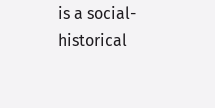is a social-historical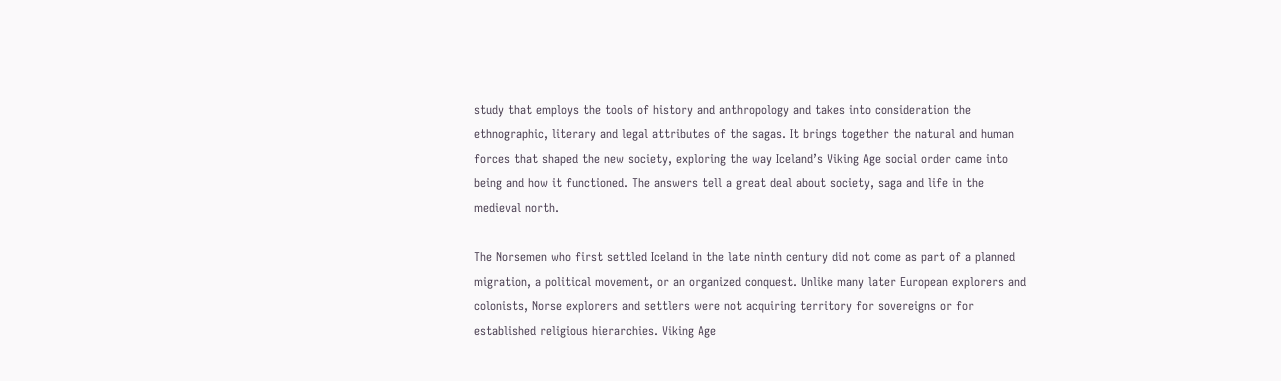study that employs the tools of history and anthropology and takes into consideration the ethnographic, literary and legal attributes of the sagas. It brings together the natural and human forces that shaped the new society, exploring the way Iceland’s Viking Age social order came into being and how it functioned. The answers tell a great deal about society, saga and life in the medieval north.

The Norsemen who first settled Iceland in the late ninth century did not come as part of a planned migration, a political movement, or an organized conquest. Unlike many later European explorers and colonists, Norse explorers and settlers were not acquiring territory for sovereigns or for established religious hierarchies. Viking Age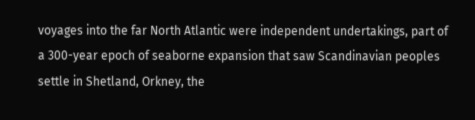voyages into the far North Atlantic were independent undertakings, part of a 300-year epoch of seaborne expansion that saw Scandinavian peoples settle in Shetland, Orkney, the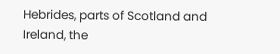Hebrides, parts of Scotland and Ireland, the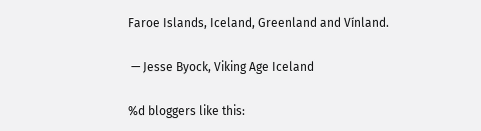Faroe Islands, Iceland, Greenland and Vínland.

 — Jesse Byock, Viking Age Iceland

%d bloggers like this: